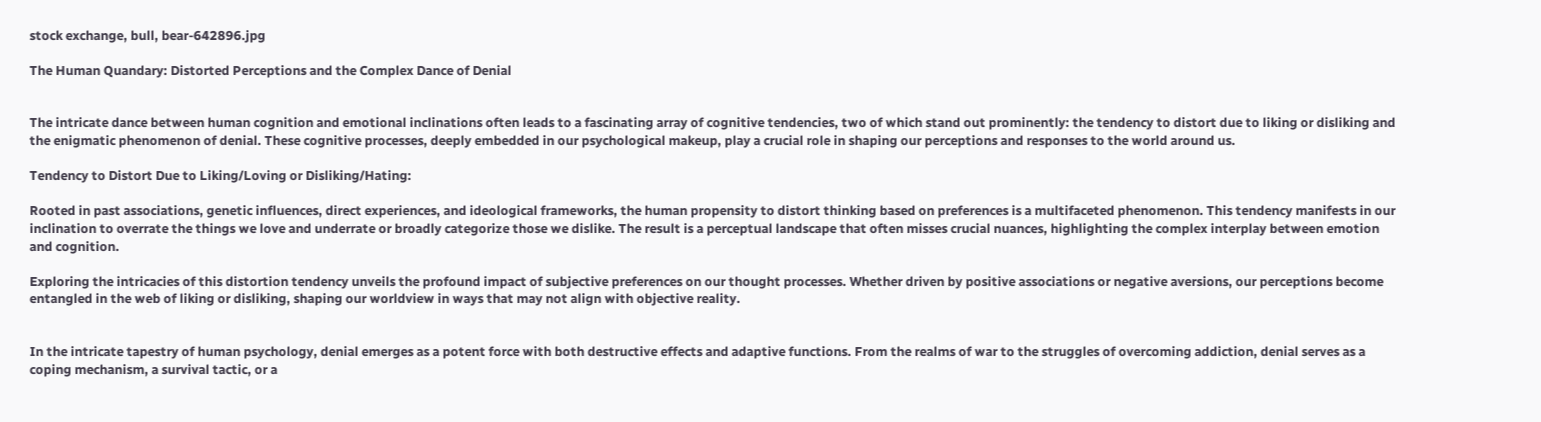stock exchange, bull, bear-642896.jpg

The Human Quandary: Distorted Perceptions and the Complex Dance of Denial


The intricate dance between human cognition and emotional inclinations often leads to a fascinating array of cognitive tendencies, two of which stand out prominently: the tendency to distort due to liking or disliking and the enigmatic phenomenon of denial. These cognitive processes, deeply embedded in our psychological makeup, play a crucial role in shaping our perceptions and responses to the world around us.

Tendency to Distort Due to Liking/Loving or Disliking/Hating:

Rooted in past associations, genetic influences, direct experiences, and ideological frameworks, the human propensity to distort thinking based on preferences is a multifaceted phenomenon. This tendency manifests in our inclination to overrate the things we love and underrate or broadly categorize those we dislike. The result is a perceptual landscape that often misses crucial nuances, highlighting the complex interplay between emotion and cognition.

Exploring the intricacies of this distortion tendency unveils the profound impact of subjective preferences on our thought processes. Whether driven by positive associations or negative aversions, our perceptions become entangled in the web of liking or disliking, shaping our worldview in ways that may not align with objective reality.


In the intricate tapestry of human psychology, denial emerges as a potent force with both destructive effects and adaptive functions. From the realms of war to the struggles of overcoming addiction, denial serves as a coping mechanism, a survival tactic, or a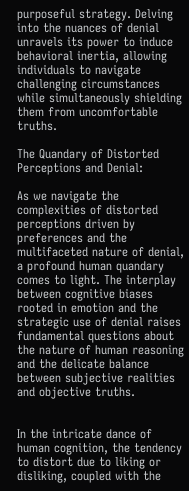purposeful strategy. Delving into the nuances of denial unravels its power to induce behavioral inertia, allowing individuals to navigate challenging circumstances while simultaneously shielding them from uncomfortable truths.

The Quandary of Distorted Perceptions and Denial:

As we navigate the complexities of distorted perceptions driven by preferences and the multifaceted nature of denial, a profound human quandary comes to light. The interplay between cognitive biases rooted in emotion and the strategic use of denial raises fundamental questions about the nature of human reasoning and the delicate balance between subjective realities and objective truths.


In the intricate dance of human cognition, the tendency to distort due to liking or disliking, coupled with the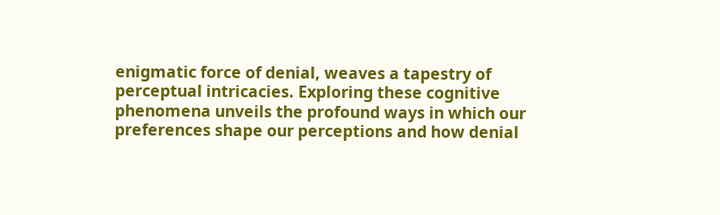enigmatic force of denial, weaves a tapestry of perceptual intricacies. Exploring these cognitive phenomena unveils the profound ways in which our preferences shape our perceptions and how denial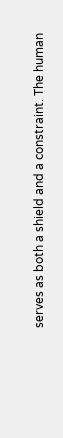serves as both a shield and a constraint. The human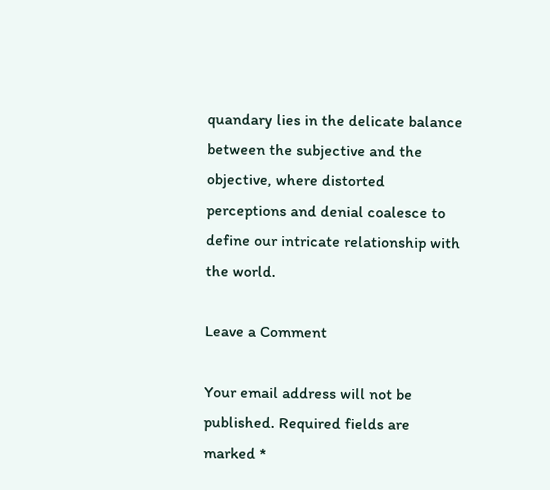quandary lies in the delicate balance between the subjective and the objective, where distorted perceptions and denial coalesce to define our intricate relationship with the world.

Leave a Comment

Your email address will not be published. Required fields are marked *